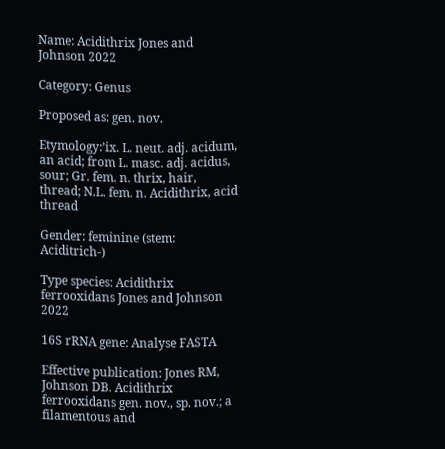Name: Acidithrix Jones and Johnson 2022

Category: Genus

Proposed as: gen. nov.

Etymology:’ix. L. neut. adj. acidum, an acid; from L. masc. adj. acidus, sour; Gr. fem. n. thrix, hair, thread; N.L. fem. n. Acidithrix, acid thread

Gender: feminine (stem: Aciditrich-)

Type species: Acidithrix ferrooxidans Jones and Johnson 2022

16S rRNA gene: Analyse FASTA

Effective publication: Jones RM, Johnson DB. Acidithrix ferrooxidans gen. nov., sp. nov.; a filamentous and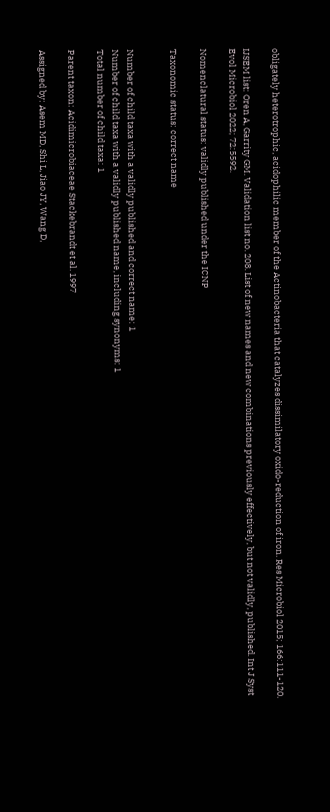obligately heterotrophic, acidophilic member of the Actinobacteria that catalyzes dissimilatory oxido-reduction of iron. Res Microbiol 2015; 166:111-120.

IJSEM list: Oren A, Garrity GM. Validation list no. 208. List of new names and new combinations previously effectively, but not validly, published. Int J Syst Evol Microbiol 2022; 72:5592.

Nomenclatural status: validly published under the ICNP

Taxonomic status: correct name


Number of child taxa with a validly published and correct name: 1
Number of child taxa with a validly published name, including synonyms: 1
Total number of child taxa: 1

Parent taxon: Acidimicrobiaceae Stackebrandt et al. 1997

Assigned by: Asem MD, Shi L, Jiao JY, Wang D,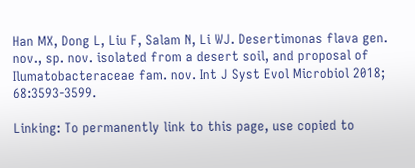Han MX, Dong L, Liu F, Salam N, Li WJ. Desertimonas flava gen. nov., sp. nov. isolated from a desert soil, and proposal of Ilumatobacteraceae fam. nov. Int J Syst Evol Microbiol 2018; 68:3593-3599.

Linking: To permanently link to this page, use copied to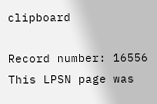clipboard

Record number: 16556
This LPSN page was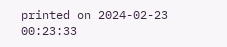printed on 2024-02-23 00:23:33